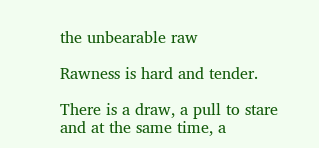the unbearable raw

Rawness is hard and tender.

There is a draw, a pull to stare and at the same time, a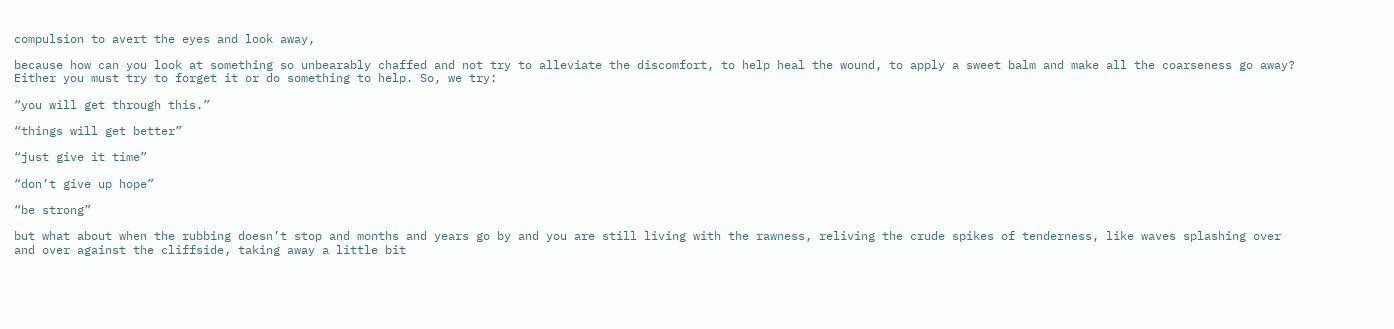compulsion to avert the eyes and look away,

because how can you look at something so unbearably chaffed and not try to alleviate the discomfort, to help heal the wound, to apply a sweet balm and make all the coarseness go away? Either you must try to forget it or do something to help. So, we try:

“you will get through this.”

“things will get better”

“just give it time”

“don’t give up hope”

“be strong”

but what about when the rubbing doesn’t stop and months and years go by and you are still living with the rawness, reliving the crude spikes of tenderness, like waves splashing over and over against the cliffside, taking away a little bit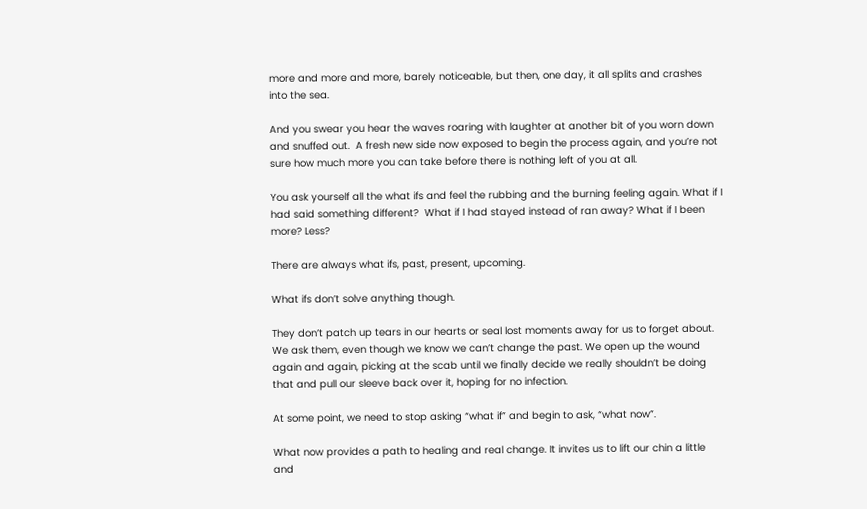more and more and more, barely noticeable, but then, one day, it all splits and crashes into the sea.

And you swear you hear the waves roaring with laughter at another bit of you worn down and snuffed out.  A fresh new side now exposed to begin the process again, and you’re not sure how much more you can take before there is nothing left of you at all.

You ask yourself all the what ifs and feel the rubbing and the burning feeling again. What if I had said something different?  What if I had stayed instead of ran away? What if I been more? Less?

There are always what ifs, past, present, upcoming.

What ifs don’t solve anything though.

They don’t patch up tears in our hearts or seal lost moments away for us to forget about. We ask them, even though we know we can’t change the past. We open up the wound again and again, picking at the scab until we finally decide we really shouldn’t be doing that and pull our sleeve back over it, hoping for no infection.

At some point, we need to stop asking “what if” and begin to ask, “what now”.

What now provides a path to healing and real change. It invites us to lift our chin a little and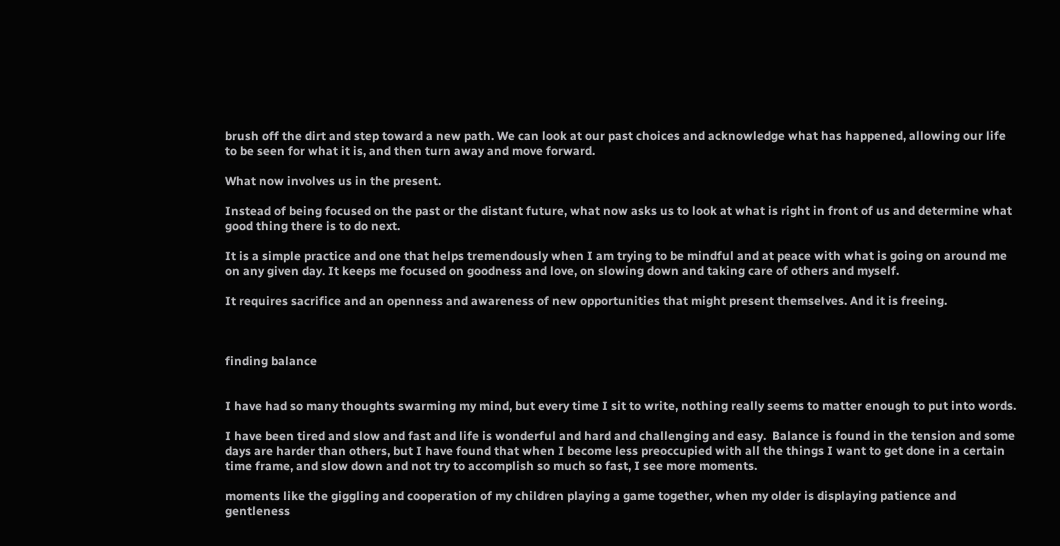brush off the dirt and step toward a new path. We can look at our past choices and acknowledge what has happened, allowing our life to be seen for what it is, and then turn away and move forward.

What now involves us in the present.

Instead of being focused on the past or the distant future, what now asks us to look at what is right in front of us and determine what good thing there is to do next.

It is a simple practice and one that helps tremendously when I am trying to be mindful and at peace with what is going on around me on any given day. It keeps me focused on goodness and love, on slowing down and taking care of others and myself.

It requires sacrifice and an openness and awareness of new opportunities that might present themselves. And it is freeing.



finding balance


I have had so many thoughts swarming my mind, but every time I sit to write, nothing really seems to matter enough to put into words.

I have been tired and slow and fast and life is wonderful and hard and challenging and easy.  Balance is found in the tension and some days are harder than others, but I have found that when I become less preoccupied with all the things I want to get done in a certain time frame, and slow down and not try to accomplish so much so fast, I see more moments.

moments like the giggling and cooperation of my children playing a game together, when my older is displaying patience and gentleness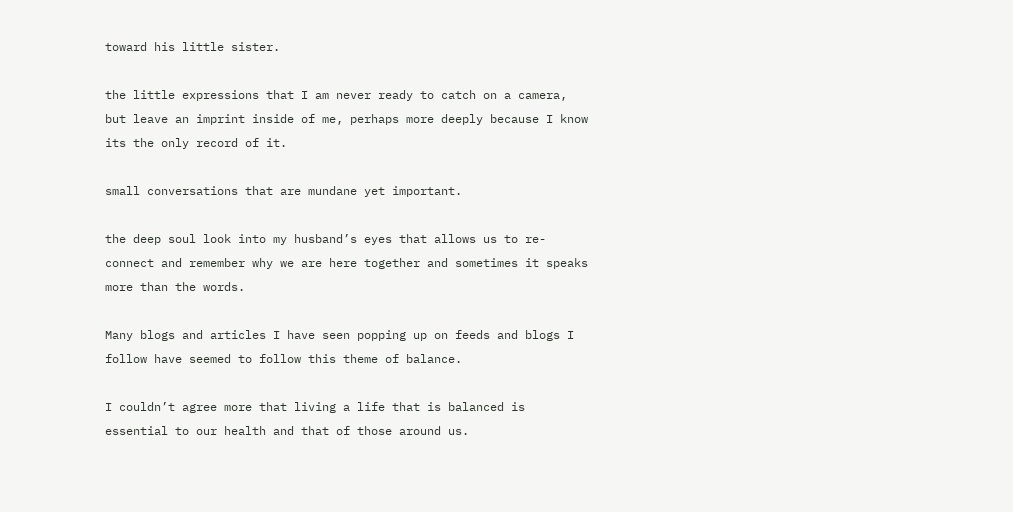toward his little sister.

the little expressions that I am never ready to catch on a camera, but leave an imprint inside of me, perhaps more deeply because I know its the only record of it.

small conversations that are mundane yet important.

the deep soul look into my husband’s eyes that allows us to re-connect and remember why we are here together and sometimes it speaks more than the words.

Many blogs and articles I have seen popping up on feeds and blogs I follow have seemed to follow this theme of balance.

I couldn’t agree more that living a life that is balanced is essential to our health and that of those around us.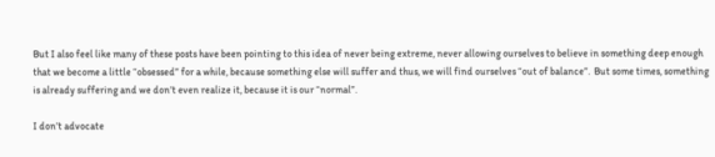But I also feel like many of these posts have been pointing to this idea of never being extreme, never allowing ourselves to believe in something deep enough that we become a little “obsessed” for a while, because something else will suffer and thus, we will find ourselves “out of balance”.  But some times, something is already suffering and we don’t even realize it, because it is our “normal”.

I don’t advocate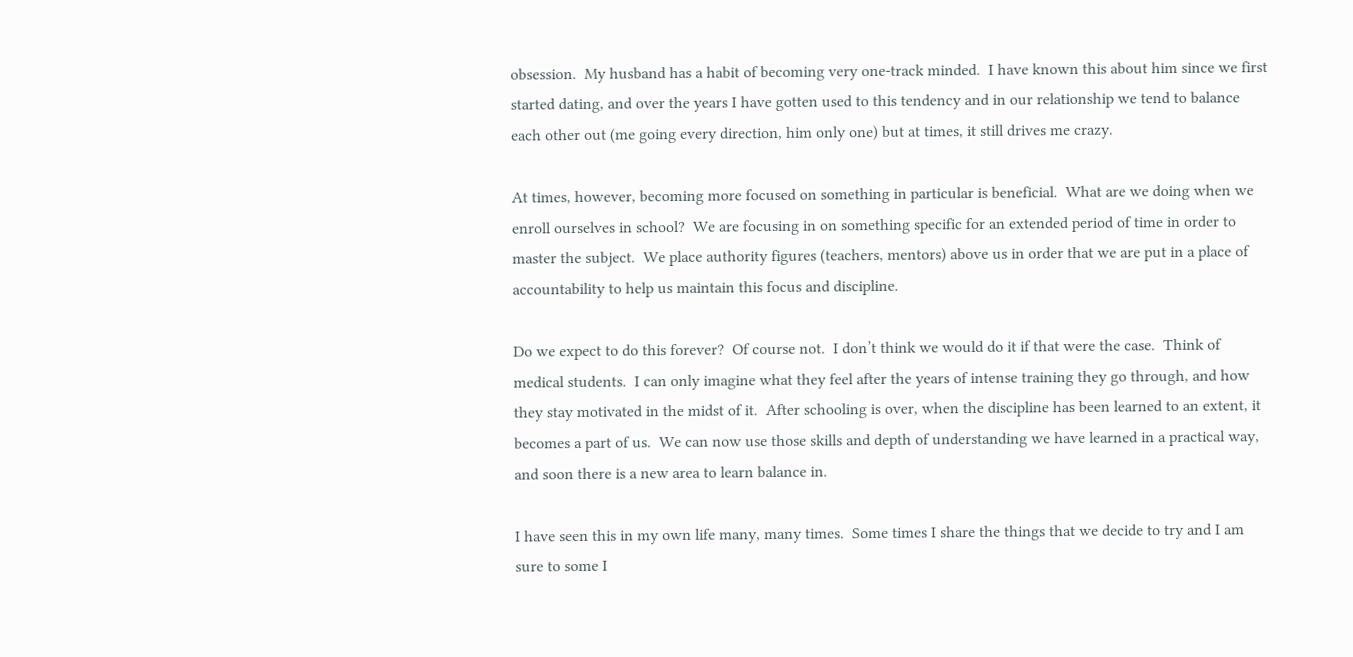obsession.  My husband has a habit of becoming very one-track minded.  I have known this about him since we first started dating, and over the years I have gotten used to this tendency and in our relationship we tend to balance each other out (me going every direction, him only one) but at times, it still drives me crazy.

At times, however, becoming more focused on something in particular is beneficial.  What are we doing when we enroll ourselves in school?  We are focusing in on something specific for an extended period of time in order to master the subject.  We place authority figures (teachers, mentors) above us in order that we are put in a place of accountability to help us maintain this focus and discipline.

Do we expect to do this forever?  Of course not.  I don’t think we would do it if that were the case.  Think of medical students.  I can only imagine what they feel after the years of intense training they go through, and how they stay motivated in the midst of it.  After schooling is over, when the discipline has been learned to an extent, it becomes a part of us.  We can now use those skills and depth of understanding we have learned in a practical way, and soon there is a new area to learn balance in.

I have seen this in my own life many, many times.  Some times I share the things that we decide to try and I am sure to some I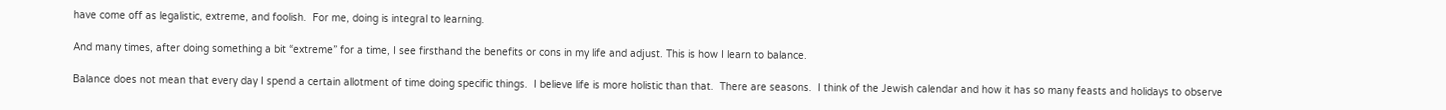have come off as legalistic, extreme, and foolish.  For me, doing is integral to learning.

And many times, after doing something a bit “extreme” for a time, I see firsthand the benefits or cons in my life and adjust. This is how I learn to balance.

Balance does not mean that every day I spend a certain allotment of time doing specific things.  I believe life is more holistic than that.  There are seasons.  I think of the Jewish calendar and how it has so many feasts and holidays to observe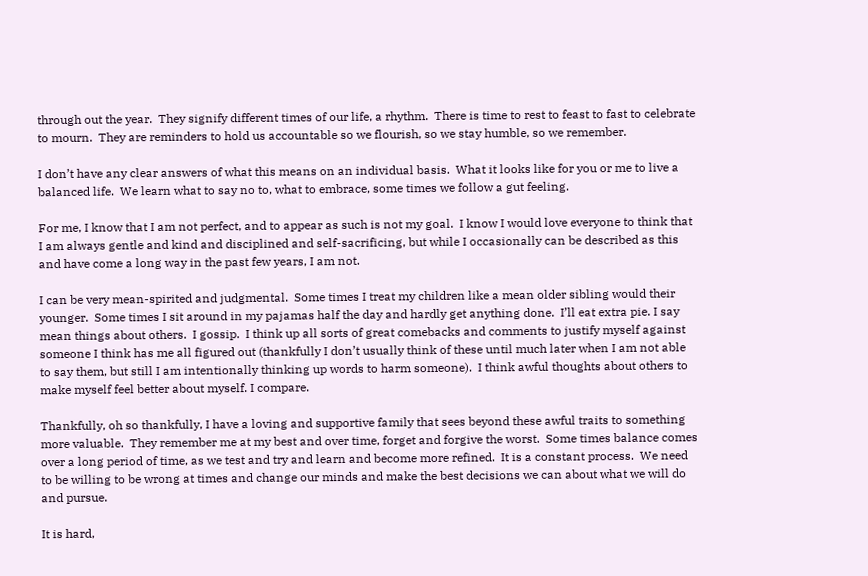through out the year.  They signify different times of our life, a rhythm.  There is time to rest to feast to fast to celebrate to mourn.  They are reminders to hold us accountable so we flourish, so we stay humble, so we remember.

I don’t have any clear answers of what this means on an individual basis.  What it looks like for you or me to live a balanced life.  We learn what to say no to, what to embrace, some times we follow a gut feeling.

For me, I know that I am not perfect, and to appear as such is not my goal.  I know I would love everyone to think that I am always gentle and kind and disciplined and self-sacrificing, but while I occasionally can be described as this and have come a long way in the past few years, I am not.

I can be very mean-spirited and judgmental.  Some times I treat my children like a mean older sibling would their younger.  Some times I sit around in my pajamas half the day and hardly get anything done.  I’ll eat extra pie. I say mean things about others.  I gossip.  I think up all sorts of great comebacks and comments to justify myself against someone I think has me all figured out (thankfully I don’t usually think of these until much later when I am not able to say them, but still I am intentionally thinking up words to harm someone).  I think awful thoughts about others to make myself feel better about myself. I compare.

Thankfully, oh so thankfully, I have a loving and supportive family that sees beyond these awful traits to something more valuable.  They remember me at my best and over time, forget and forgive the worst.  Some times balance comes over a long period of time, as we test and try and learn and become more refined.  It is a constant process.  We need to be willing to be wrong at times and change our minds and make the best decisions we can about what we will do and pursue.

It is hard,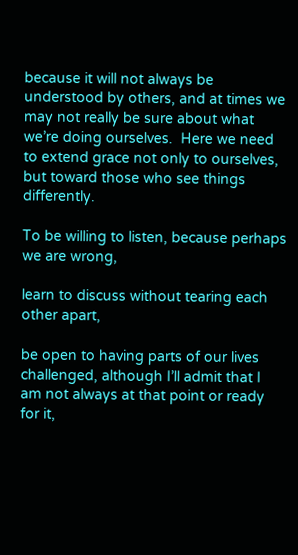because it will not always be understood by others, and at times we may not really be sure about what we’re doing ourselves.  Here we need to extend grace not only to ourselves, but toward those who see things differently.

To be willing to listen, because perhaps we are wrong,

learn to discuss without tearing each other apart,

be open to having parts of our lives challenged, although I’ll admit that I am not always at that point or ready for it,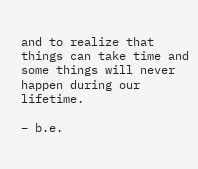and to realize that things can take time and some things will never happen during our lifetime.

– b.e.